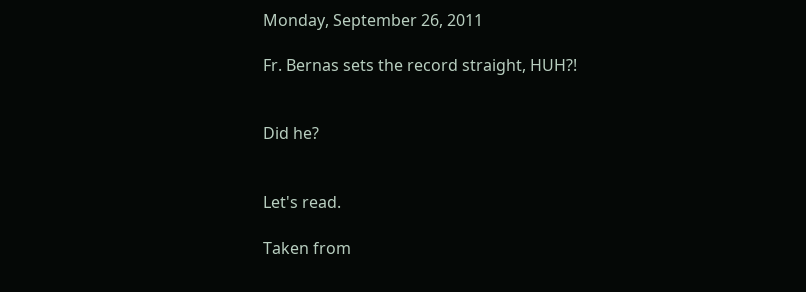Monday, September 26, 2011

Fr. Bernas sets the record straight, HUH?!


Did he?


Let's read.

Taken from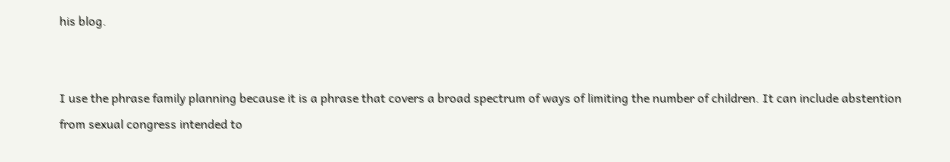his blog.


I use the phrase family planning because it is a phrase that covers a broad spectrum of ways of limiting the number of children. It can include abstention from sexual congress intended to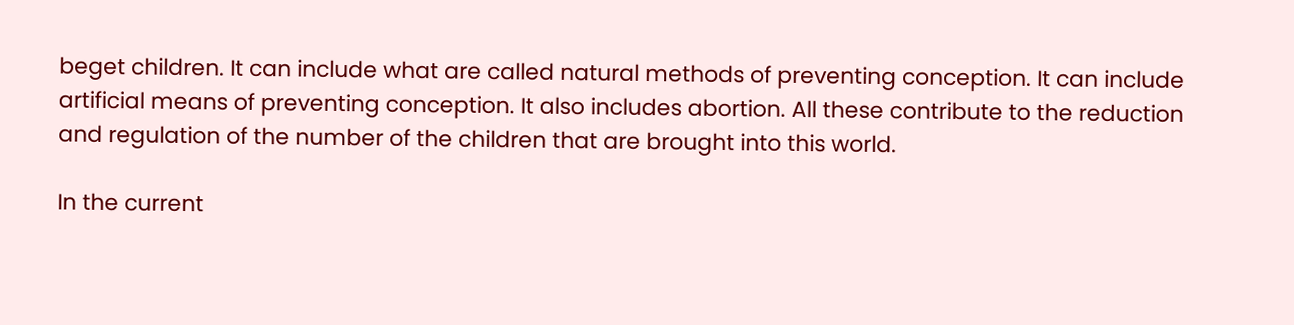beget children. It can include what are called natural methods of preventing conception. It can include artificial means of preventing conception. It also includes abortion. All these contribute to the reduction and regulation of the number of the children that are brought into this world.

In the current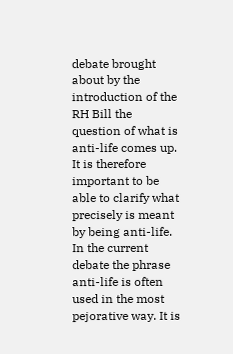debate brought about by the introduction of the RH Bill the question of what is anti-life comes up. It is therefore important to be able to clarify what precisely is meant by being anti-life. In the current debate the phrase anti-life is often used in the most pejorative way. It is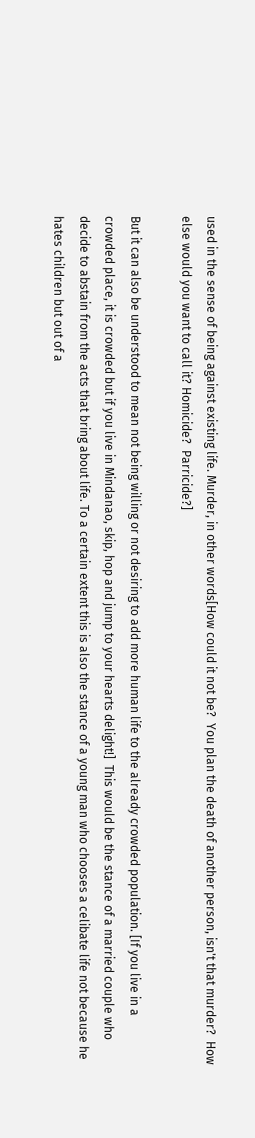used in the sense of being against existing life. Murder, in other words[How could it not be?  You plan the death of another person, isn't that murder?  How else would you want to call it? Homicide?  Parricide?]

But it can also be understood to mean not being willing or not desiring to add more human life to the already crowded population. [If you live in a crowded place, it is crowded but if you live in Mindanao, skip, hop and jump to your hearts delight!]  This would be the stance of a married couple who decide to abstain from the acts that bring about life. To a certain extent this is also the stance of a young man who chooses a celibate life not because he hates children but out of a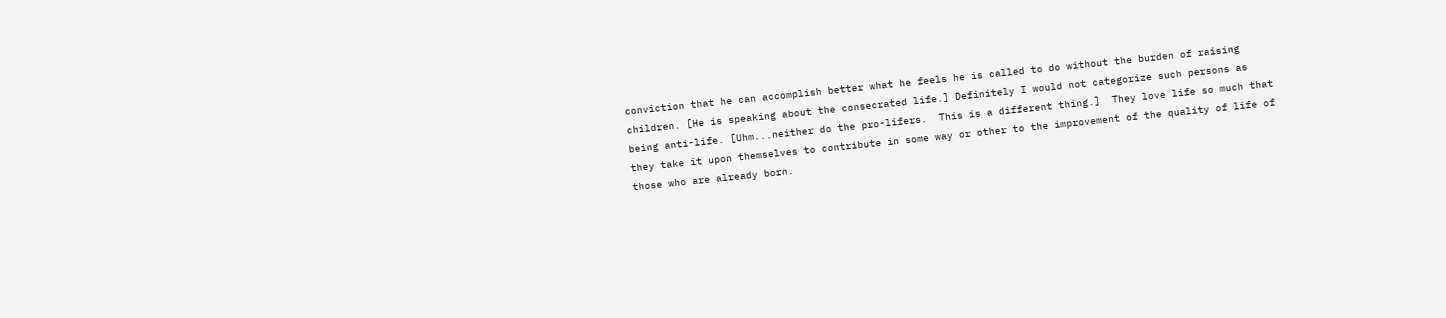conviction that he can accomplish better what he feels he is called to do without the burden of raising children. [He is speaking about the consecrated life.] Definitely I would not categorize such persons as being anti-life. [Uhm...neither do the pro-lifers.  This is a different thing.]  They love life so much that they take it upon themselves to contribute in some way or other to the improvement of the quality of life of those who are already born.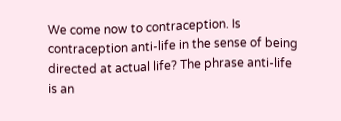We come now to contraception. Is contraception anti-life in the sense of being directed at actual life? The phrase anti-life is an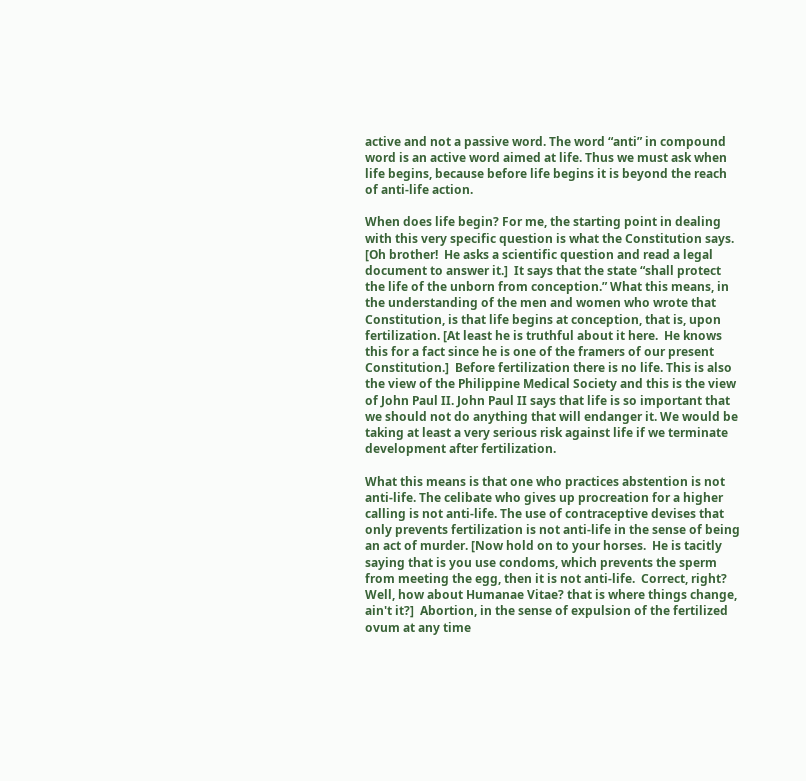active and not a passive word. The word “anti” in compound word is an active word aimed at life. Thus we must ask when life begins, because before life begins it is beyond the reach of anti-life action.

When does life begin? For me, the starting point in dealing with this very specific question is what the Constitution says. [Oh brother!  He asks a scientific question and read a legal document to answer it.]  It says that the state “shall protect the life of the unborn from conception.” What this means, in the understanding of the men and women who wrote that Constitution, is that life begins at conception, that is, upon fertilization. [At least he is truthful about it here.  He knows this for a fact since he is one of the framers of our present Constitution.]  Before fertilization there is no life. This is also the view of the Philippine Medical Society and this is the view of John Paul II. John Paul II says that life is so important that we should not do anything that will endanger it. We would be taking at least a very serious risk against life if we terminate development after fertilization.

What this means is that one who practices abstention is not anti-life. The celibate who gives up procreation for a higher calling is not anti-life. The use of contraceptive devises that only prevents fertilization is not anti-life in the sense of being an act of murder. [Now hold on to your horses.  He is tacitly saying that is you use condoms, which prevents the sperm from meeting the egg, then it is not anti-life.  Correct, right?  Well, how about Humanae Vitae? that is where things change, ain't it?]  Abortion, in the sense of expulsion of the fertilized ovum at any time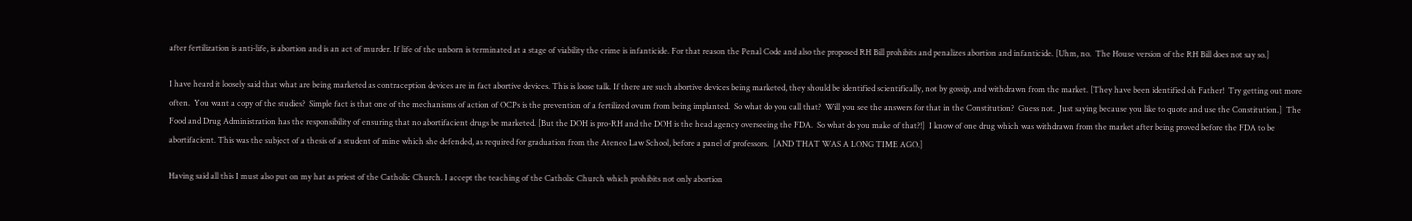after fertilization is anti-life, is abortion and is an act of murder. If life of the unborn is terminated at a stage of viability the crime is infanticide. For that reason the Penal Code and also the proposed RH Bill prohibits and penalizes abortion and infanticide. [Uhm, no.  The House version of the RH Bill does not say so.]

I have heard it loosely said that what are being marketed as contraception devices are in fact abortive devices. This is loose talk. If there are such abortive devices being marketed, they should be identified scientifically, not by gossip, and withdrawn from the market. [They have been identified oh Father!  Try getting out more often.  You want a copy of the studies?  Simple fact is that one of the mechanisms of action of OCPs is the prevention of a fertilized ovum from being implanted.  So what do you call that?  Will you see the answers for that in the Constitution?  Guess not.  Just saying because you like to quote and use the Constitution.]  The Food and Drug Administration has the responsibility of ensuring that no abortifacient drugs be marketed. [But the DOH is pro-RH and the DOH is the head agency overseeing the FDA.  So what do you make of that?!]  I know of one drug which was withdrawn from the market after being proved before the FDA to be abortifacient. This was the subject of a thesis of a student of mine which she defended, as required for graduation from the Ateneo Law School, before a panel of professors.  [AND THAT WAS A LONG TIME AGO.]

Having said all this I must also put on my hat as priest of the Catholic Church. I accept the teaching of the Catholic Church which prohibits not only abortion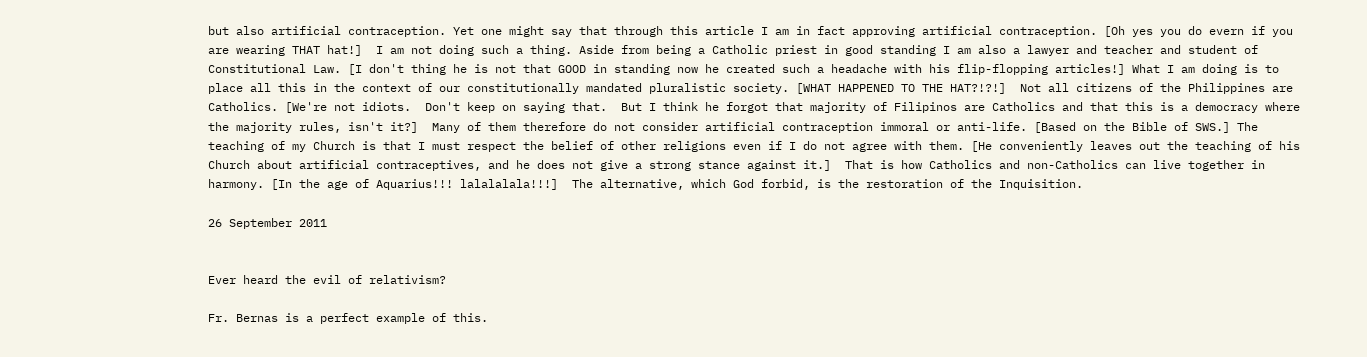but also artificial contraception. Yet one might say that through this article I am in fact approving artificial contraception. [Oh yes you do evern if you are wearing THAT hat!]  I am not doing such a thing. Aside from being a Catholic priest in good standing I am also a lawyer and teacher and student of Constitutional Law. [I don't thing he is not that GOOD in standing now he created such a headache with his flip-flopping articles!] What I am doing is to place all this in the context of our constitutionally mandated pluralistic society. [WHAT HAPPENED TO THE HAT?!?!]  Not all citizens of the Philippines are Catholics. [We're not idiots.  Don't keep on saying that.  But I think he forgot that majority of Filipinos are Catholics and that this is a democracy where the majority rules, isn't it?]  Many of them therefore do not consider artificial contraception immoral or anti-life. [Based on the Bible of SWS.] The teaching of my Church is that I must respect the belief of other religions even if I do not agree with them. [He conveniently leaves out the teaching of his Church about artificial contraceptives, and he does not give a strong stance against it.]  That is how Catholics and non-Catholics can live together in harmony. [In the age of Aquarius!!! lalalalala!!!]  The alternative, which God forbid, is the restoration of the Inquisition.

26 September 2011


Ever heard the evil of relativism?

Fr. Bernas is a perfect example of this.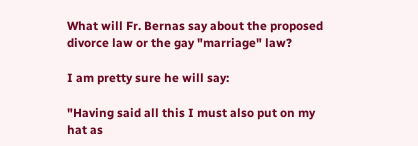What will Fr. Bernas say about the proposed divorce law or the gay "marriage" law?

I am pretty sure he will say:

"Having said all this I must also put on my hat as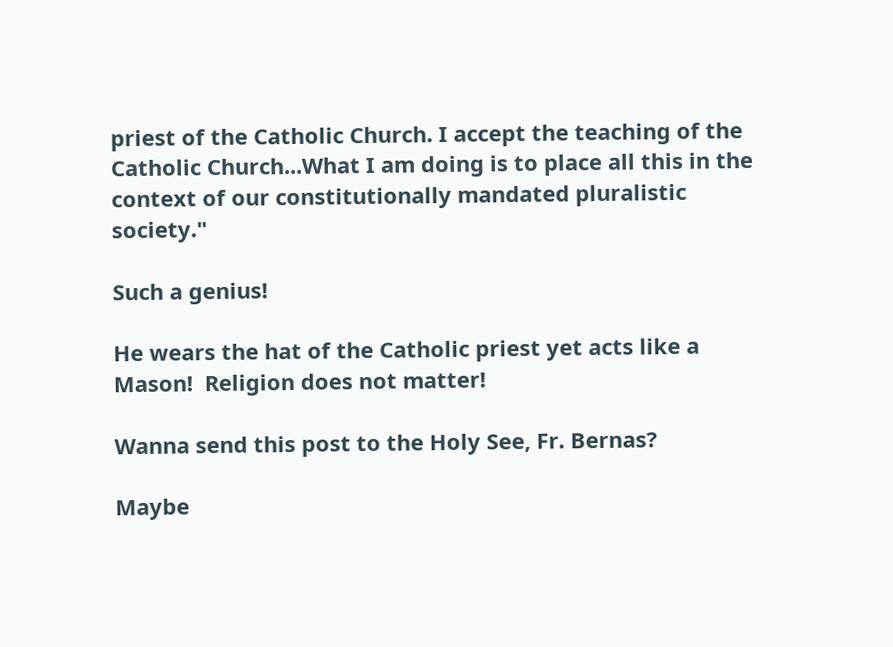priest of the Catholic Church. I accept the teaching of the Catholic Church...What I am doing is to place all this in the context of our constitutionally mandated pluralistic society."

Such a genius!

He wears the hat of the Catholic priest yet acts like a Mason!  Religion does not matter!

Wanna send this post to the Holy See, Fr. Bernas?

Maybe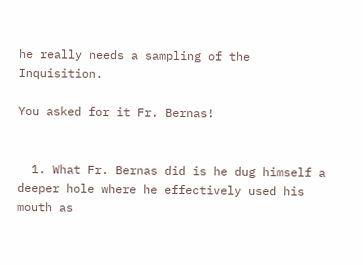he really needs a sampling of the Inquisition.

You asked for it Fr. Bernas!


  1. What Fr. Bernas did is he dug himself a deeper hole where he effectively used his mouth as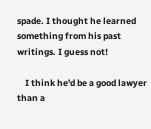spade. I thought he learned something from his past writings. I guess not!

    I think he'd be a good lawyer than a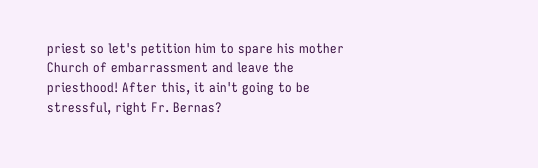priest so let's petition him to spare his mother Church of embarrassment and leave the priesthood! After this, it ain't going to be stressful, right Fr. Bernas?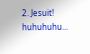2. Jesuit! huhuhuhu...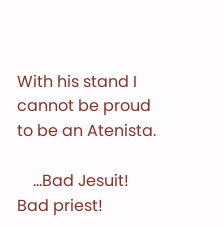With his stand I cannot be proud to be an Atenista.

    ...Bad Jesuit! Bad priest!